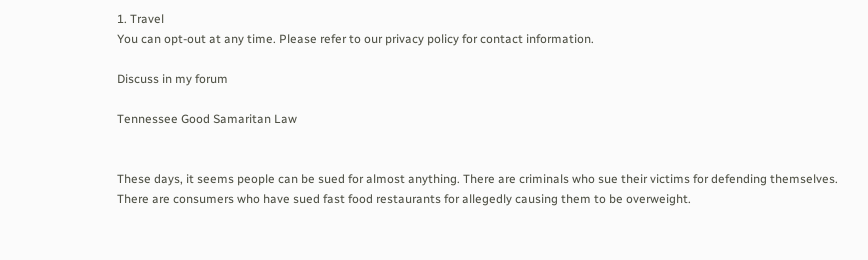1. Travel
You can opt-out at any time. Please refer to our privacy policy for contact information.

Discuss in my forum

Tennessee Good Samaritan Law


These days, it seems people can be sued for almost anything. There are criminals who sue their victims for defending themselves. There are consumers who have sued fast food restaurants for allegedly causing them to be overweight.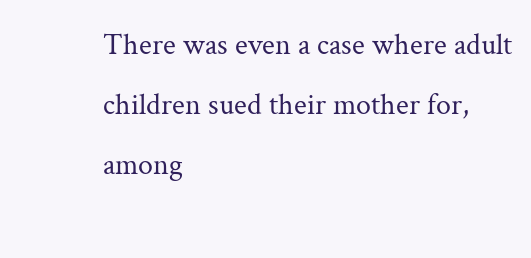There was even a case where adult children sued their mother for, among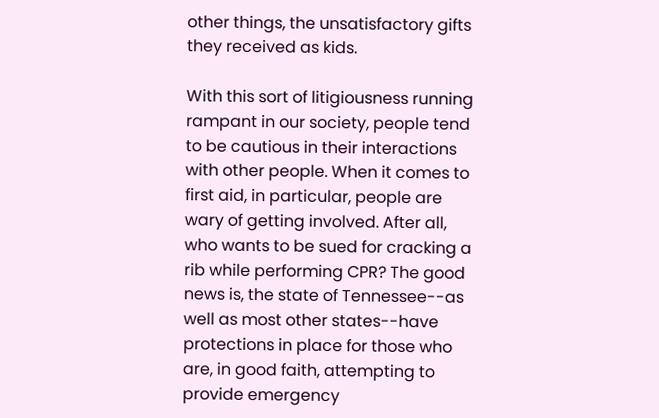other things, the unsatisfactory gifts they received as kids.

With this sort of litigiousness running rampant in our society, people tend to be cautious in their interactions with other people. When it comes to first aid, in particular, people are wary of getting involved. After all, who wants to be sued for cracking a rib while performing CPR? The good news is, the state of Tennessee--as well as most other states--have protections in place for those who are, in good faith, attempting to provide emergency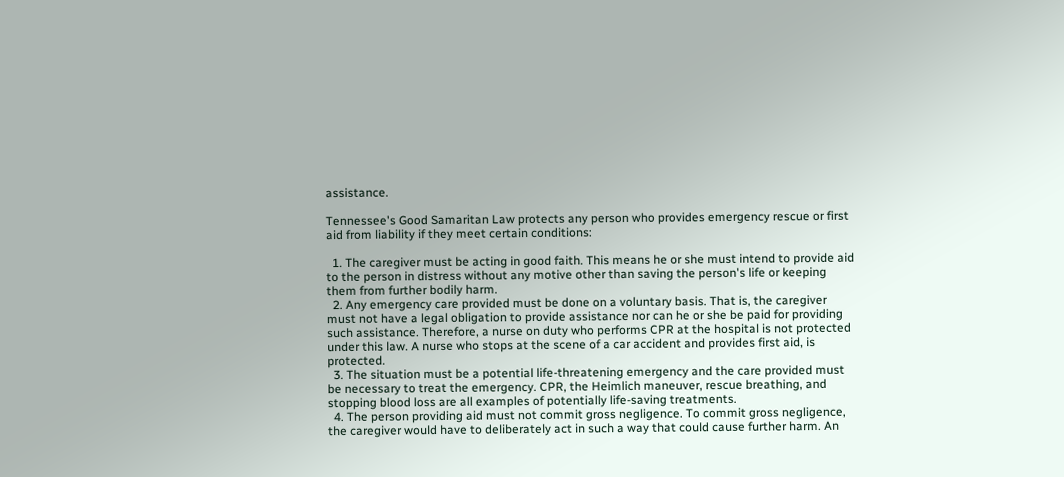assistance.

Tennessee's Good Samaritan Law protects any person who provides emergency rescue or first aid from liability if they meet certain conditions:

  1. The caregiver must be acting in good faith. This means he or she must intend to provide aid to the person in distress without any motive other than saving the person's life or keeping them from further bodily harm.
  2. Any emergency care provided must be done on a voluntary basis. That is, the caregiver must not have a legal obligation to provide assistance nor can he or she be paid for providing such assistance. Therefore, a nurse on duty who performs CPR at the hospital is not protected under this law. A nurse who stops at the scene of a car accident and provides first aid, is protected.
  3. The situation must be a potential life-threatening emergency and the care provided must be necessary to treat the emergency. CPR, the Heimlich maneuver, rescue breathing, and stopping blood loss are all examples of potentially life-saving treatments.
  4. The person providing aid must not commit gross negligence. To commit gross negligence, the caregiver would have to deliberately act in such a way that could cause further harm. An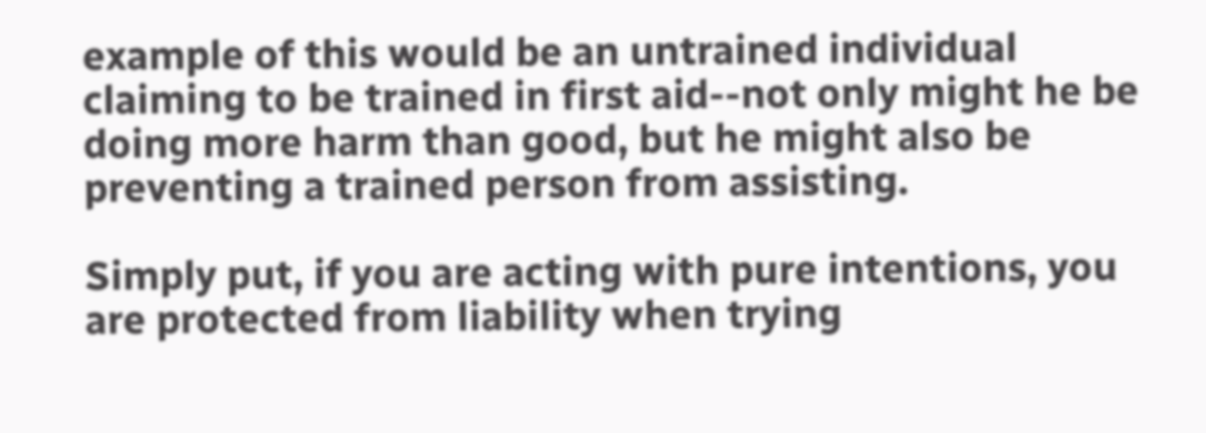example of this would be an untrained individual claiming to be trained in first aid--not only might he be doing more harm than good, but he might also be preventing a trained person from assisting.

Simply put, if you are acting with pure intentions, you are protected from liability when trying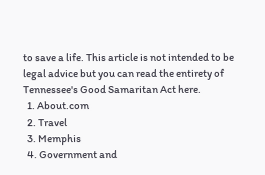to save a life. This article is not intended to be legal advice but you can read the entirety of Tennessee's Good Samaritan Act here.
  1. About.com
  2. Travel
  3. Memphis
  4. Government and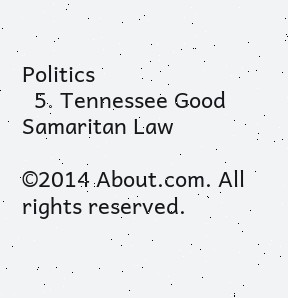Politics
  5. Tennessee Good Samaritan Law

©2014 About.com. All rights reserved.